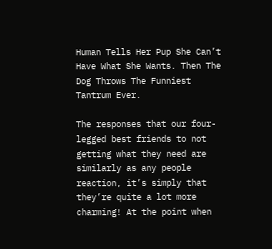Human Tells Her Pup She Can’t Have What She Wants. Then The Dog Throws The Funniest Tantrum Ever.

The responses that our four-legged best friends to not getting what they need are similarly as any people reaction, it’s simply that they’re quite a lot more charming! At the point when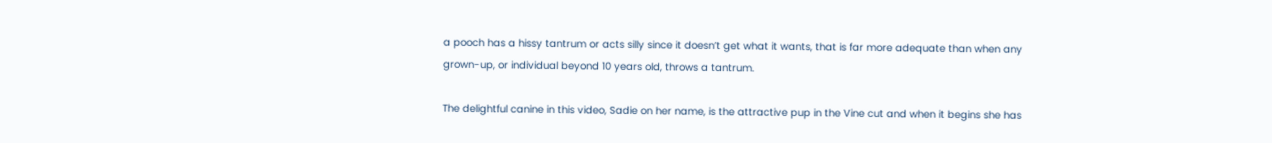a pooch has a hissy tantrum or acts silly since it doesn’t get what it wants, that is far more adequate than when any grown-up, or individual beyond 10 years old, throws a tantrum.

The delightful canine in this video, Sadie on her name, is the attractive pup in the Vine cut and when it begins she has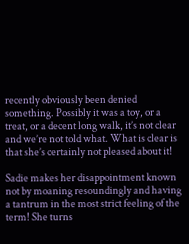recently obviously been denied something. Possibly it was a toy, or a treat, or a decent long walk, it’s not clear and we’re not told what. What is clear is that she’s certainly not pleased about it!

Sadie makes her disappointment known not by moaning resoundingly and having a tantrum in the most strict feeling of the term! She turns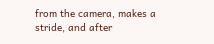from the camera, makes a stride, and after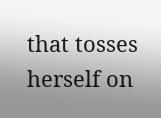that tosses herself on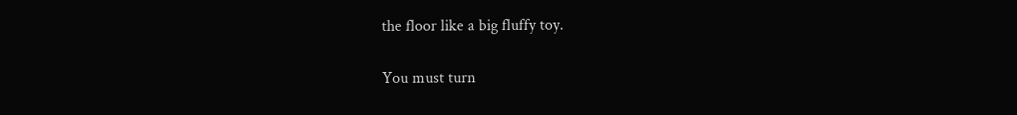the floor like a big fluffy toy.

You must turn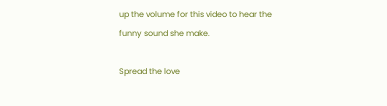up the volume for this video to hear the funny sound she make.

Spread the love